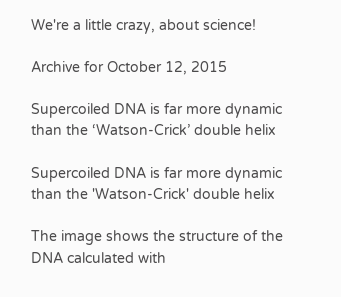We're a little crazy, about science!

Archive for October 12, 2015

Supercoiled DNA is far more dynamic than the ‘Watson-Crick’ double helix

Supercoiled DNA is far more dynamic than the 'Watson-Crick' double helix

The image shows the structure of the DNA calculated with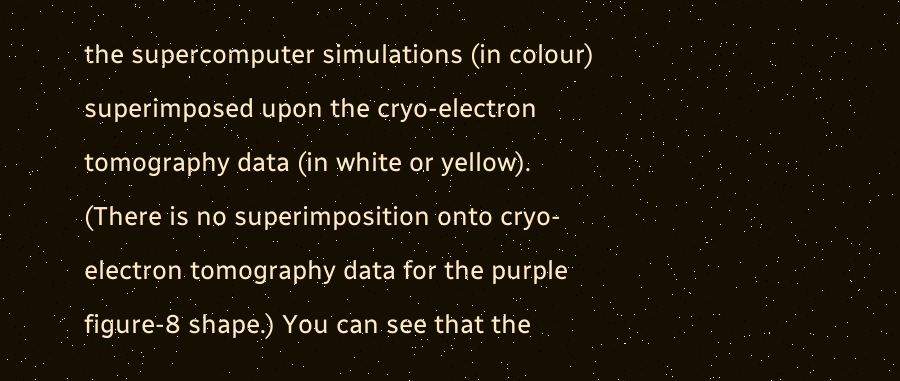the supercomputer simulations (in colour) superimposed upon the cryo-electron tomography data (in white or yellow). (There is no superimposition onto cryo-electron tomography data for the purple figure-8 shape.) You can see that the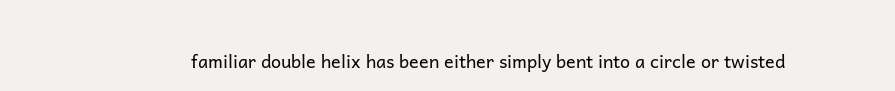familiar double helix has been either simply bent into a circle or twisted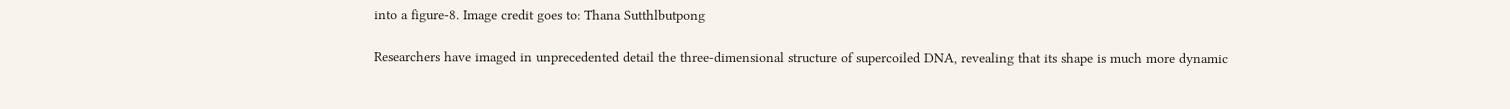into a figure-8. Image credit goes to: Thana Sutthlbutpong

Researchers have imaged in unprecedented detail the three-dimensional structure of supercoiled DNA, revealing that its shape is much more dynamic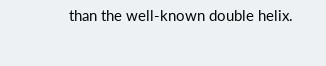than the well-known double helix.